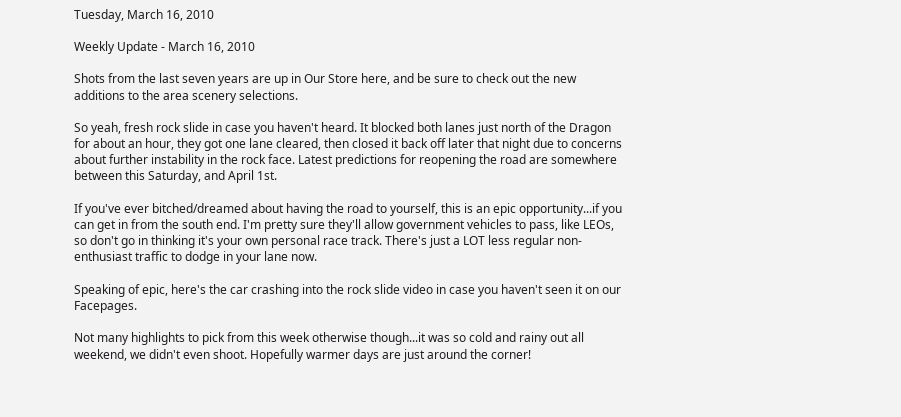Tuesday, March 16, 2010

Weekly Update - March 16, 2010

Shots from the last seven years are up in Our Store here, and be sure to check out the new additions to the area scenery selections.

So yeah, fresh rock slide in case you haven't heard. It blocked both lanes just north of the Dragon for about an hour, they got one lane cleared, then closed it back off later that night due to concerns about further instability in the rock face. Latest predictions for reopening the road are somewhere between this Saturday, and April 1st.

If you've ever bitched/dreamed about having the road to yourself, this is an epic opportunity...if you can get in from the south end. I'm pretty sure they'll allow government vehicles to pass, like LEOs, so don't go in thinking it's your own personal race track. There's just a LOT less regular non-enthusiast traffic to dodge in your lane now.

Speaking of epic, here's the car crashing into the rock slide video in case you haven't seen it on our Facepages.

Not many highlights to pick from this week otherwise though...it was so cold and rainy out all weekend, we didn't even shoot. Hopefully warmer days are just around the corner!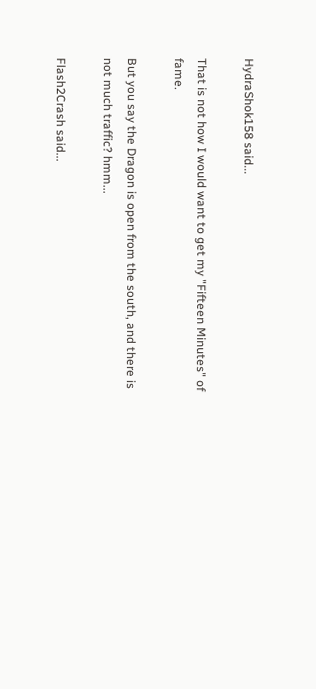HydraShok158 said...

That is not how I would want to get my "Fifteen Minutes" of fame.

But you say the Dragon is open from the south, and there is not much traffic? hmm...

Flash2Crash said...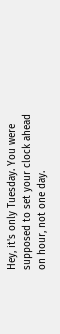Hey, it's only Tuesday. You were supposed to set your clock ahead on hour, not one day.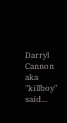Darryl Cannon aka "killboy" said...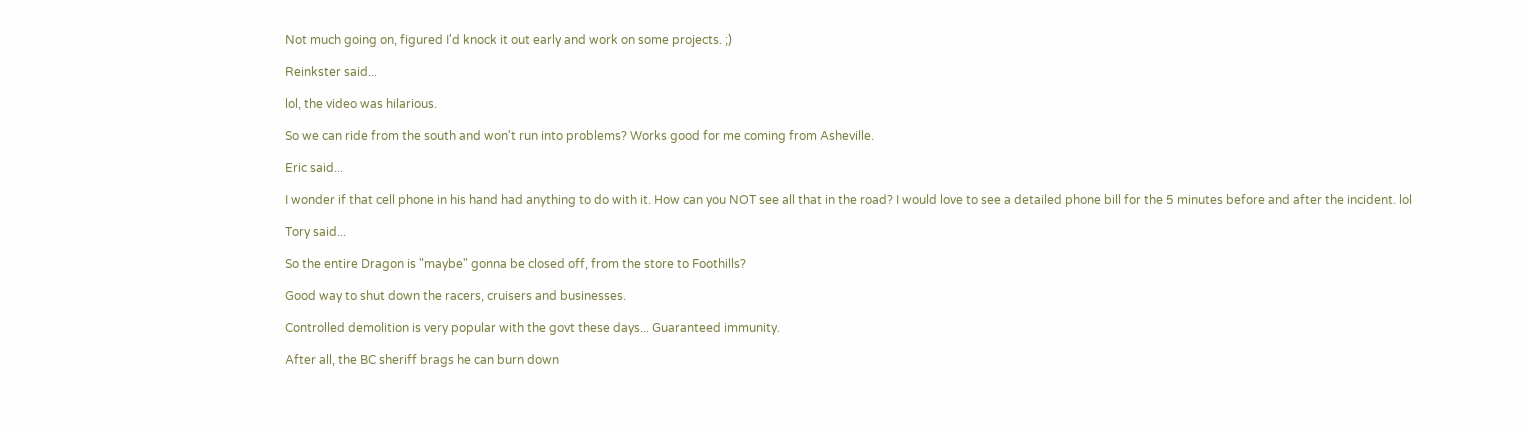Not much going on, figured I'd knock it out early and work on some projects. ;)

Reinkster said...

lol, the video was hilarious.

So we can ride from the south and won't run into problems? Works good for me coming from Asheville.

Eric said...

I wonder if that cell phone in his hand had anything to do with it. How can you NOT see all that in the road? I would love to see a detailed phone bill for the 5 minutes before and after the incident. lol

Tory said...

So the entire Dragon is "maybe" gonna be closed off, from the store to Foothills?

Good way to shut down the racers, cruisers and businesses.

Controlled demolition is very popular with the govt these days... Guaranteed immunity.

After all, the BC sheriff brags he can burn down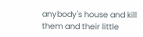anybody's house and kill them and their little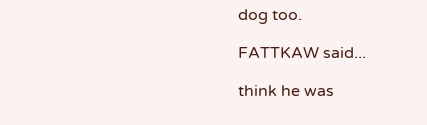dog too.

FATTKAW said...

think he was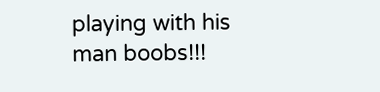playing with his man boobs!!!